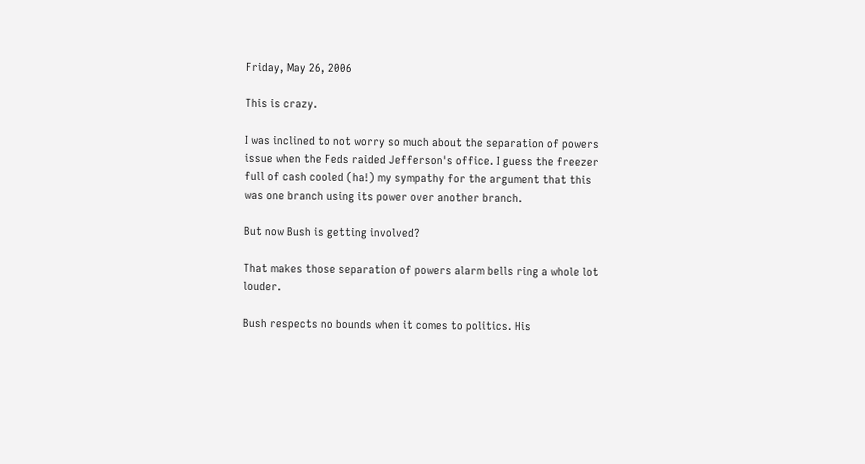Friday, May 26, 2006

This is crazy.

I was inclined to not worry so much about the separation of powers issue when the Feds raided Jefferson's office. I guess the freezer full of cash cooled (ha!) my sympathy for the argument that this was one branch using its power over another branch.

But now Bush is getting involved?

That makes those separation of powers alarm bells ring a whole lot louder.

Bush respects no bounds when it comes to politics. His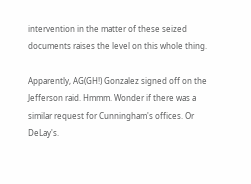intervention in the matter of these seized documents raises the level on this whole thing.

Apparently, AG(GH!) Gonzalez signed off on the Jefferson raid. Hmmm. Wonder if there was a similar request for Cunningham's offices. Or DeLay's.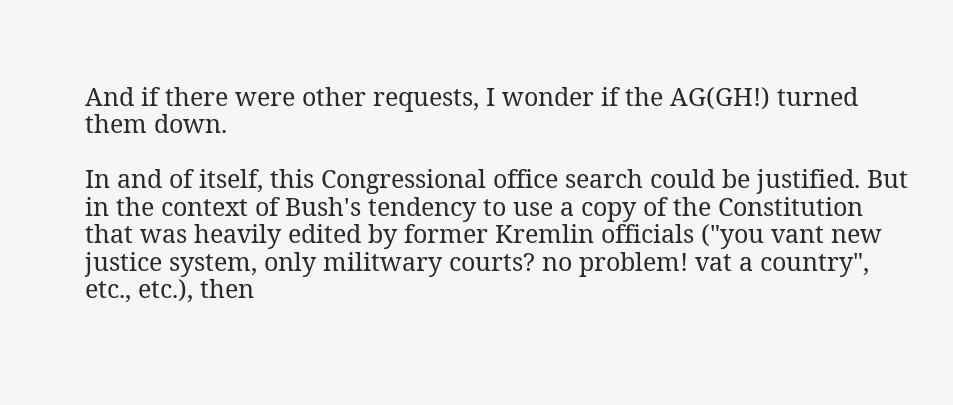And if there were other requests, I wonder if the AG(GH!) turned them down.

In and of itself, this Congressional office search could be justified. But in the context of Bush's tendency to use a copy of the Constitution that was heavily edited by former Kremlin officials ("you vant new justice system, only militwary courts? no problem! vat a country", etc., etc.), then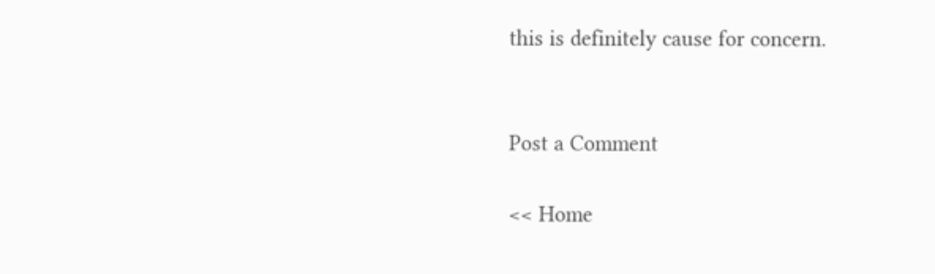this is definitely cause for concern.


Post a Comment

<< Home